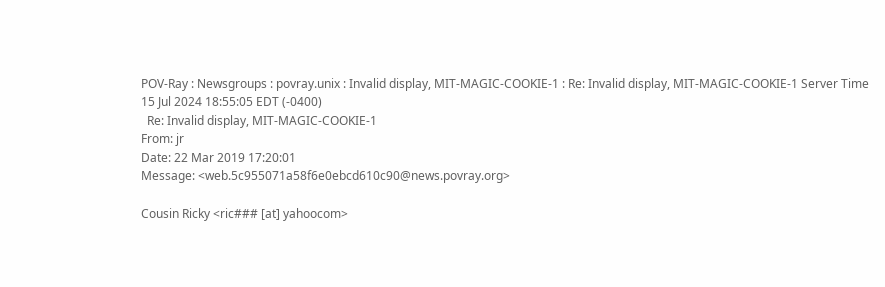POV-Ray : Newsgroups : povray.unix : Invalid display, MIT-MAGIC-COOKIE-1 : Re: Invalid display, MIT-MAGIC-COOKIE-1 Server Time
15 Jul 2024 18:55:05 EDT (-0400)
  Re: Invalid display, MIT-MAGIC-COOKIE-1
From: jr
Date: 22 Mar 2019 17:20:01
Message: <web.5c955071a58f6e0ebcd610c90@news.povray.org>

Cousin Ricky <ric### [at] yahoocom>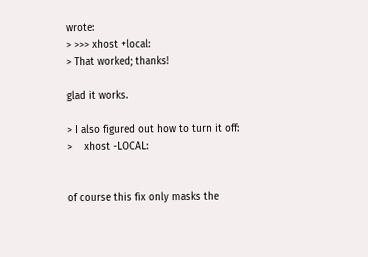wrote:
> >>> xhost +local:
> That worked; thanks!

glad it works.

> I also figured out how to turn it off:
>    xhost -LOCAL:


of course this fix only masks the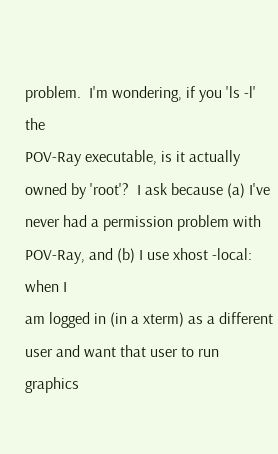problem.  I'm wondering, if you 'ls -l' the
POV-Ray executable, is it actually owned by 'root'?  I ask because (a) I've
never had a permission problem with POV-Ray, and (b) I use xhost -local: when I
am logged in (in a xterm) as a different user and want that user to run graphics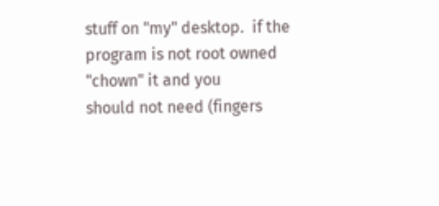stuff on "my" desktop.  if the program is not root owned "chown" it and you
should not need (fingers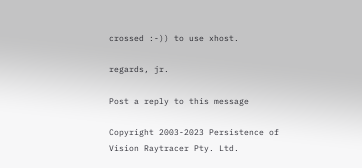crossed :-)) to use xhost.

regards, jr.

Post a reply to this message

Copyright 2003-2023 Persistence of Vision Raytracer Pty. Ltd.